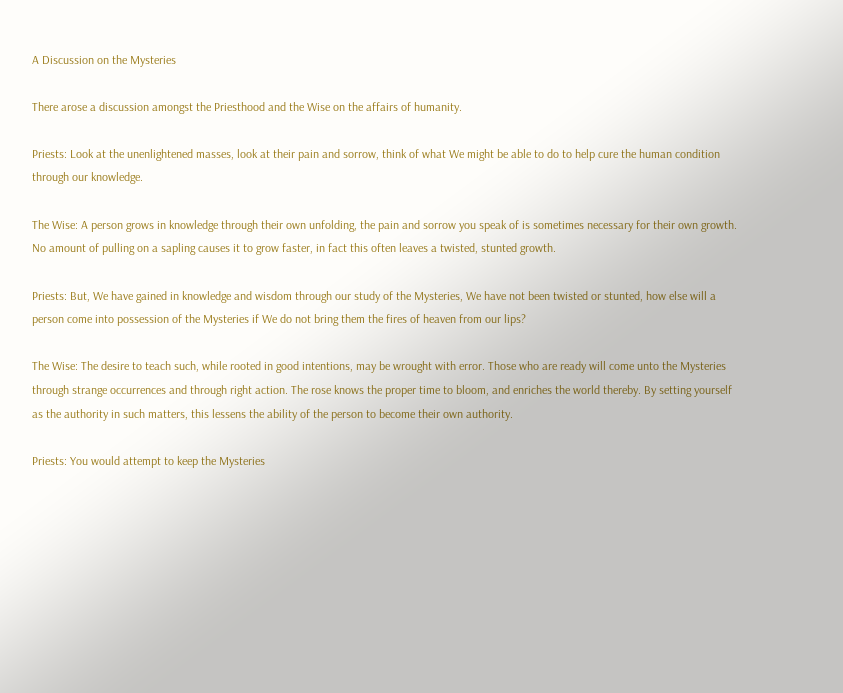A Discussion on the Mysteries

There arose a discussion amongst the Priesthood and the Wise on the affairs of humanity.

Priests: Look at the unenlightened masses, look at their pain and sorrow, think of what We might be able to do to help cure the human condition through our knowledge.

The Wise: A person grows in knowledge through their own unfolding, the pain and sorrow you speak of is sometimes necessary for their own growth. No amount of pulling on a sapling causes it to grow faster, in fact this often leaves a twisted, stunted growth.

Priests: But, We have gained in knowledge and wisdom through our study of the Mysteries, We have not been twisted or stunted, how else will a person come into possession of the Mysteries if We do not bring them the fires of heaven from our lips?

The Wise: The desire to teach such, while rooted in good intentions, may be wrought with error. Those who are ready will come unto the Mysteries through strange occurrences and through right action. The rose knows the proper time to bloom, and enriches the world thereby. By setting yourself as the authority in such matters, this lessens the ability of the person to become their own authority.

Priests: You would attempt to keep the Mysteries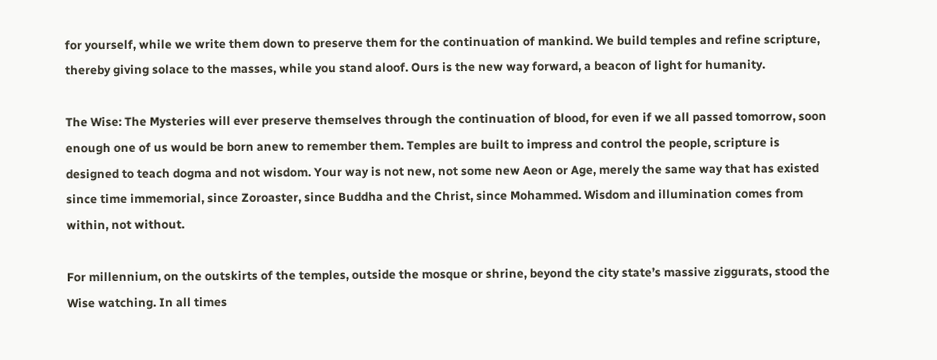for yourself, while we write them down to preserve them for the continuation of mankind. We build temples and refine scripture, thereby giving solace to the masses, while you stand aloof. Ours is the new way forward, a beacon of light for humanity.

The Wise: The Mysteries will ever preserve themselves through the continuation of blood, for even if we all passed tomorrow, soon enough one of us would be born anew to remember them. Temples are built to impress and control the people, scripture is designed to teach dogma and not wisdom. Your way is not new, not some new Aeon or Age, merely the same way that has existed since time immemorial, since Zoroaster, since Buddha and the Christ, since Mohammed. Wisdom and illumination comes from within, not without.

For millennium, on the outskirts of the temples, outside the mosque or shrine, beyond the city state’s massive ziggurats, stood the Wise watching. In all times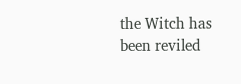the Witch has been reviled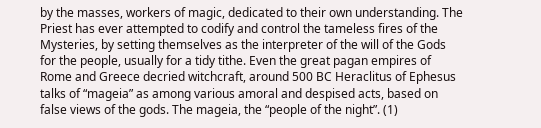by the masses, workers of magic, dedicated to their own understanding. The Priest has ever attempted to codify and control the tameless fires of the Mysteries, by setting themselves as the interpreter of the will of the Gods for the people, usually for a tidy tithe. Even the great pagan empires of Rome and Greece decried witchcraft, around 500 BC Heraclitus of Ephesus talks of “mageia” as among various amoral and despised acts, based on false views of the gods. The mageia, the “people of the night”. (1)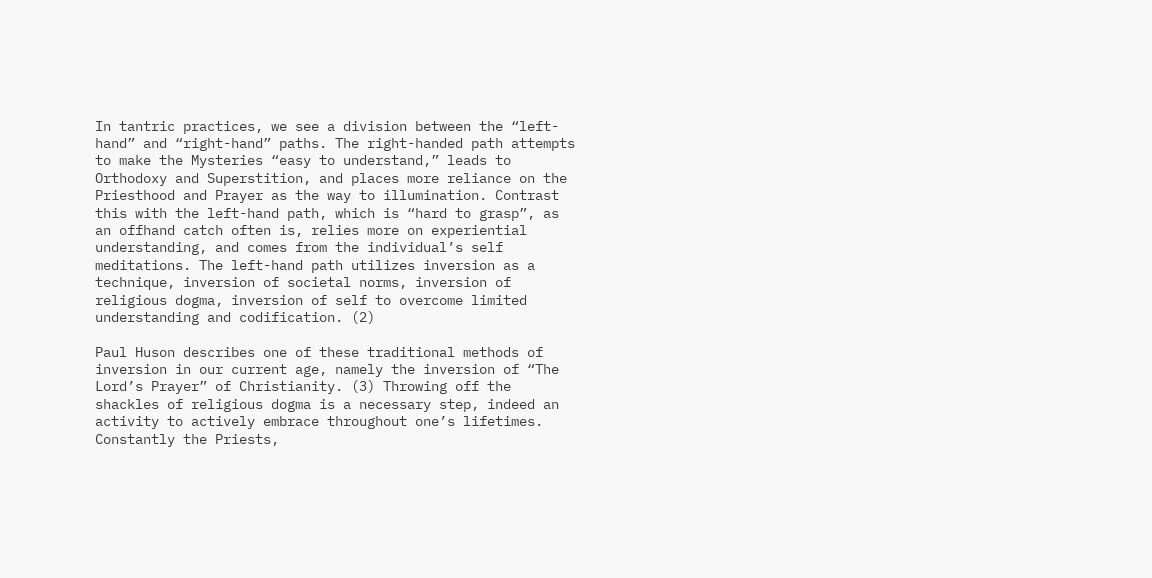In tantric practices, we see a division between the “left-hand” and “right-hand” paths. The right-handed path attempts to make the Mysteries “easy to understand,” leads to Orthodoxy and Superstition, and places more reliance on the Priesthood and Prayer as the way to illumination. Contrast this with the left-hand path, which is “hard to grasp”, as an offhand catch often is, relies more on experiential understanding, and comes from the individual’s self meditations. The left-hand path utilizes inversion as a technique, inversion of societal norms, inversion of religious dogma, inversion of self to overcome limited understanding and codification. (2)

Paul Huson describes one of these traditional methods of inversion in our current age, namely the inversion of “The Lord’s Prayer” of Christianity. (3) Throwing off the shackles of religious dogma is a necessary step, indeed an activity to actively embrace throughout one’s lifetimes. Constantly the Priests,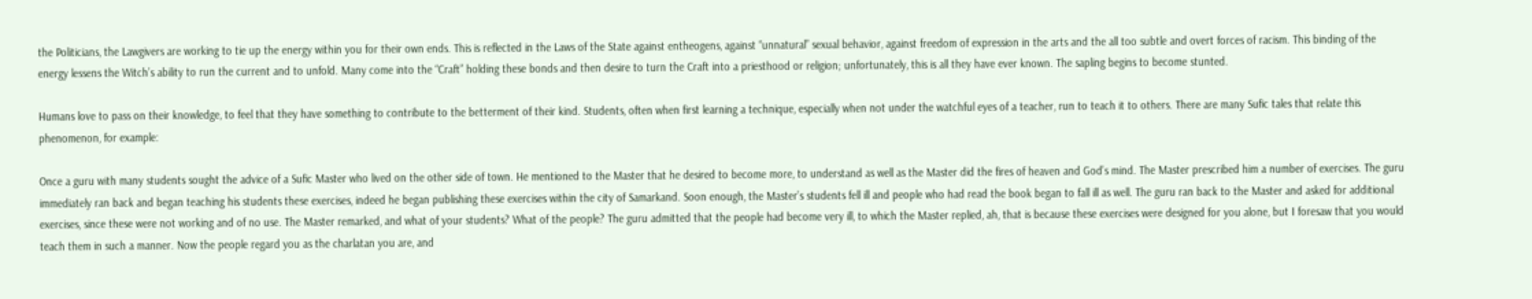the Politicians, the Lawgivers are working to tie up the energy within you for their own ends. This is reflected in the Laws of the State against entheogens, against “unnatural” sexual behavior, against freedom of expression in the arts and the all too subtle and overt forces of racism. This binding of the energy lessens the Witch’s ability to run the current and to unfold. Many come into the “Craft” holding these bonds and then desire to turn the Craft into a priesthood or religion; unfortunately, this is all they have ever known. The sapling begins to become stunted.

Humans love to pass on their knowledge, to feel that they have something to contribute to the betterment of their kind. Students, often when first learning a technique, especially when not under the watchful eyes of a teacher, run to teach it to others. There are many Sufic tales that relate this phenomenon, for example:

Once a guru with many students sought the advice of a Sufic Master who lived on the other side of town. He mentioned to the Master that he desired to become more, to understand as well as the Master did the fires of heaven and God’s mind. The Master prescribed him a number of exercises. The guru immediately ran back and began teaching his students these exercises, indeed he began publishing these exercises within the city of Samarkand. Soon enough, the Master’s students fell ill and people who had read the book began to fall ill as well. The guru ran back to the Master and asked for additional exercises, since these were not working and of no use. The Master remarked, and what of your students? What of the people? The guru admitted that the people had become very ill, to which the Master replied, ah, that is because these exercises were designed for you alone, but I foresaw that you would teach them in such a manner. Now the people regard you as the charlatan you are, and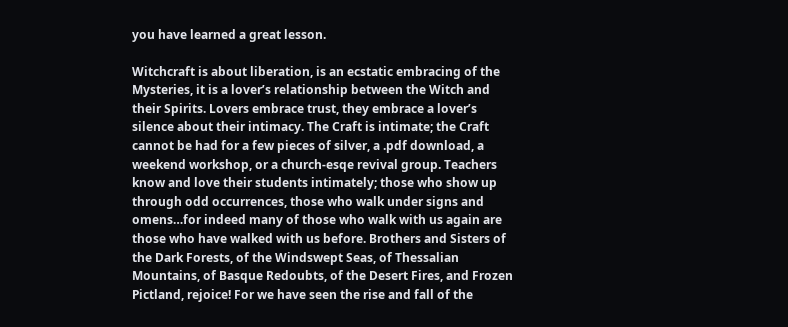you have learned a great lesson.

Witchcraft is about liberation, is an ecstatic embracing of the Mysteries, it is a lover’s relationship between the Witch and their Spirits. Lovers embrace trust, they embrace a lover’s silence about their intimacy. The Craft is intimate; the Craft cannot be had for a few pieces of silver, a .pdf download, a weekend workshop, or a church-esqe revival group. Teachers know and love their students intimately; those who show up through odd occurrences, those who walk under signs and omens…for indeed many of those who walk with us again are those who have walked with us before. Brothers and Sisters of the Dark Forests, of the Windswept Seas, of Thessalian Mountains, of Basque Redoubts, of the Desert Fires, and Frozen Pictland, rejoice! For we have seen the rise and fall of the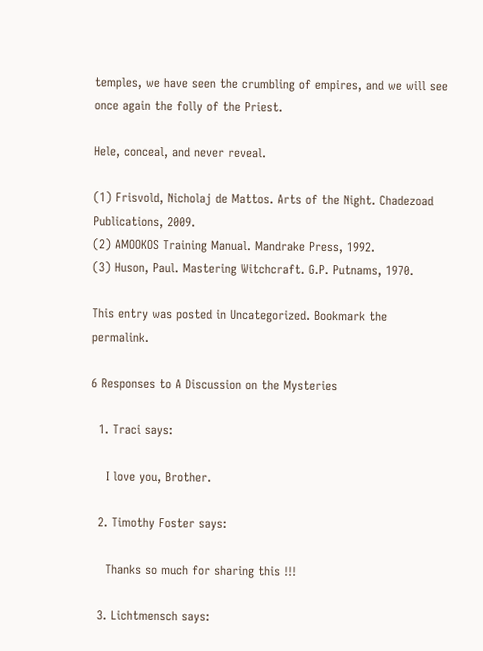temples, we have seen the crumbling of empires, and we will see once again the folly of the Priest.

Hele, conceal, and never reveal.

(1) Frisvold, Nicholaj de Mattos. Arts of the Night. Chadezoad Publications, 2009.
(2) AMOOKOS Training Manual. Mandrake Press, 1992.
(3) Huson, Paul. Mastering Witchcraft. G.P. Putnams, 1970.

This entry was posted in Uncategorized. Bookmark the permalink.

6 Responses to A Discussion on the Mysteries

  1. Traci says:

    I love you, Brother.

  2. Timothy Foster says:

    Thanks so much for sharing this !!!

  3. Lichtmensch says: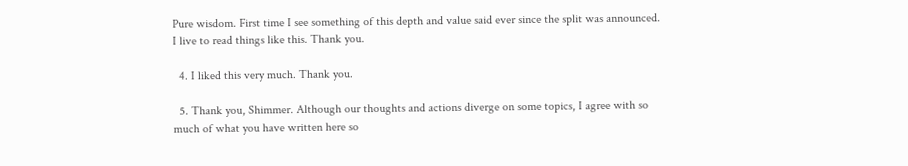Pure wisdom. First time I see something of this depth and value said ever since the split was announced. I live to read things like this. Thank you.

  4. I liked this very much. Thank you.

  5. Thank you, Shimmer. Although our thoughts and actions diverge on some topics, I agree with so much of what you have written here so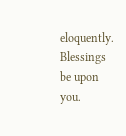eloquently. Blessings be upon you.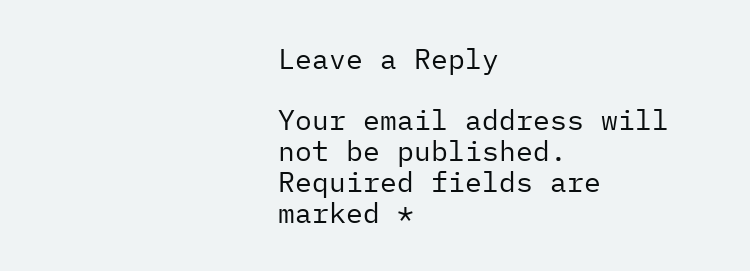Leave a Reply

Your email address will not be published. Required fields are marked *